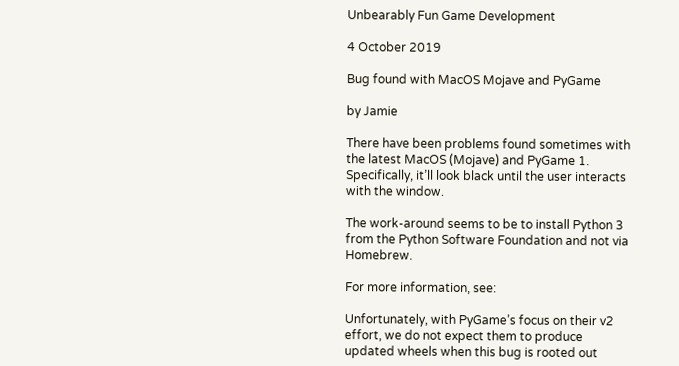Unbearably Fun Game Development

4 October 2019

Bug found with MacOS Mojave and PyGame

by Jamie

There have been problems found sometimes with the latest MacOS (Mojave) and PyGame 1. Specifically, it’ll look black until the user interacts with the window.

The work-around seems to be to install Python 3 from the Python Software Foundation and not via Homebrew.

For more information, see:

Unfortunately, with PyGame’s focus on their v2 effort, we do not expect them to produce updated wheels when this bug is rooted out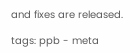and fixes are released.

tags: ppb - meta